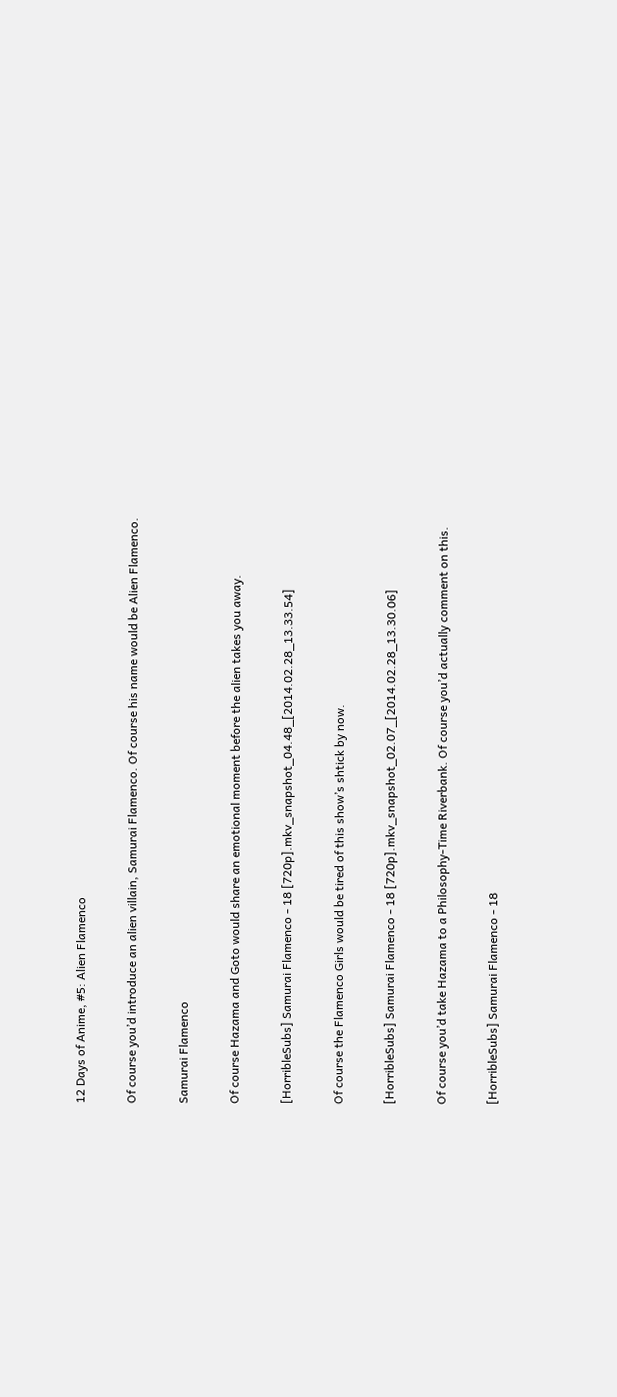12 Days of Anime, #5: Alien Flamenco

Of course you’d introduce an alien villain, Samurai Flamenco. Of course his name would be Alien Flamenco.

Samurai Flamenco

Of course Hazama and Goto would share an emotional moment before the alien takes you away.

[HorribleSubs] Samurai Flamenco - 18 [720p].mkv_snapshot_04.48_[2014.02.28_13.33.54]

Of course the Flamenco Girls would be tired of this show’s shtick by now.

[HorribleSubs] Samurai Flamenco - 18 [720p].mkv_snapshot_02.07_[2014.02.28_13.30.06]

Of course you’d take Hazama to a Philosophy-Time Riverbank. Of course you’d actually comment on this.

[HorribleSubs] Samurai Flamenco - 18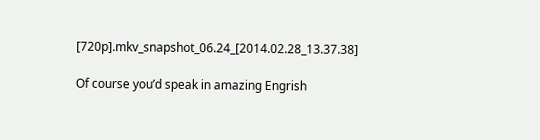[720p].mkv_snapshot_06.24_[2014.02.28_13.37.38]

Of course you’d speak in amazing Engrish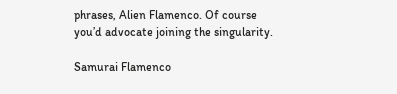phrases, Alien Flamenco. Of course you’d advocate joining the singularity.

Samurai Flamenco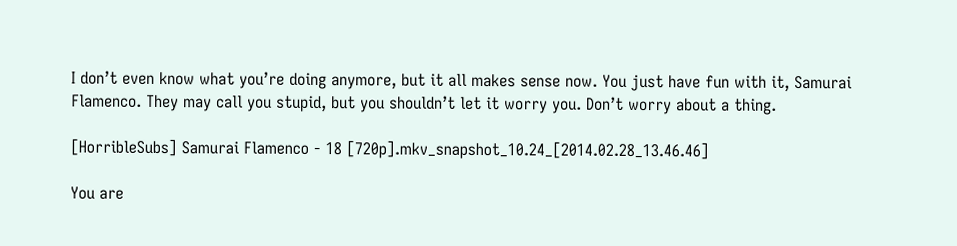I don’t even know what you’re doing anymore, but it all makes sense now. You just have fun with it, Samurai Flamenco. They may call you stupid, but you shouldn’t let it worry you. Don’t worry about a thing.

[HorribleSubs] Samurai Flamenco - 18 [720p].mkv_snapshot_10.24_[2014.02.28_13.46.46]

You are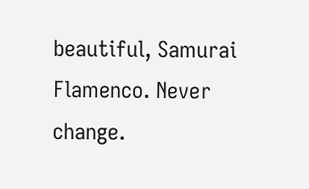beautiful, Samurai Flamenco. Never change.